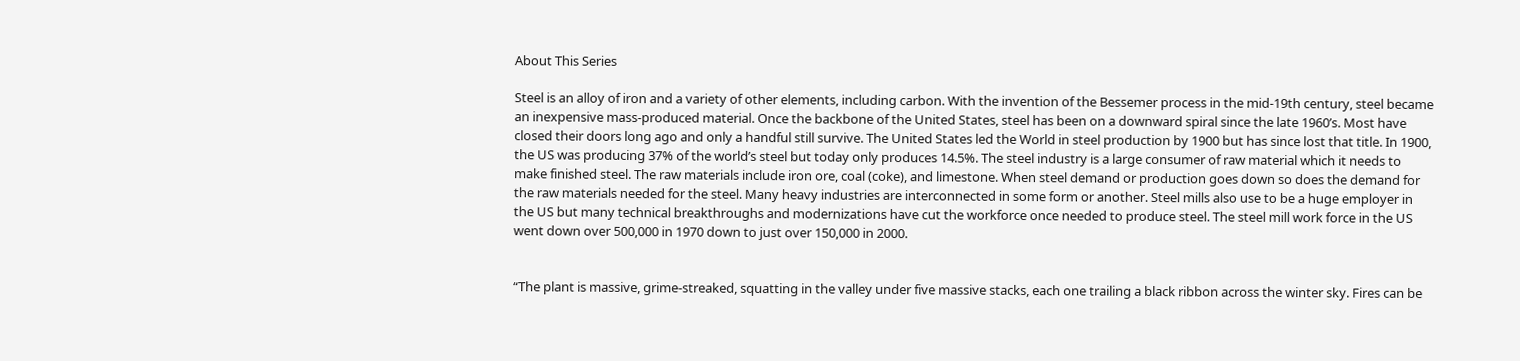About This Series

Steel is an alloy of iron and a variety of other elements, including carbon. With the invention of the Bessemer process in the mid-19th century, steel became an inexpensive mass-produced material. Once the backbone of the United States, steel has been on a downward spiral since the late 1960’s. Most have closed their doors long ago and only a handful still survive. The United States led the World in steel production by 1900 but has since lost that title. In 1900, the US was producing 37% of the world’s steel but today only produces 14.5%. The steel industry is a large consumer of raw material which it needs to make finished steel. The raw materials include iron ore, coal (coke), and limestone. When steel demand or production goes down so does the demand for the raw materials needed for the steel. Many heavy industries are interconnected in some form or another. Steel mills also use to be a huge employer in the US but many technical breakthroughs and modernizations have cut the workforce once needed to produce steel. The steel mill work force in the US went down over 500,000 in 1970 down to just over 150,000 in 2000.


“The plant is massive, grime-streaked, squatting in the valley under five massive stacks, each one trailing a black ribbon across the winter sky. Fires can be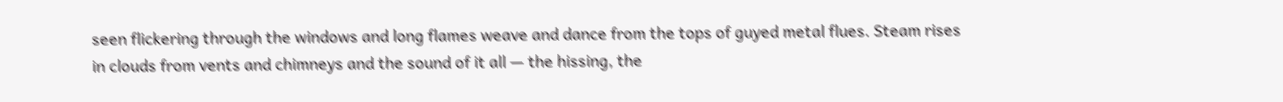seen flickering through the windows and long flames weave and dance from the tops of guyed metal flues. Steam rises in clouds from vents and chimneys and the sound of it all — the hissing, the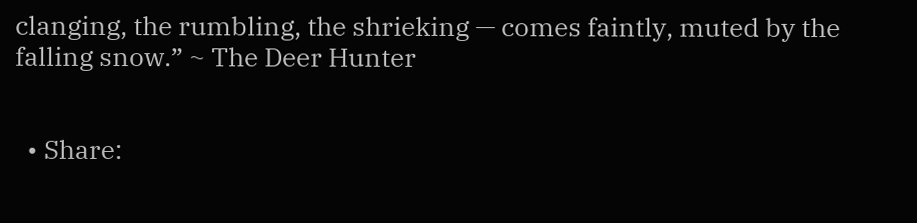clanging, the rumbling, the shrieking — comes faintly, muted by the falling snow.” ~ The Deer Hunter


  • Share: